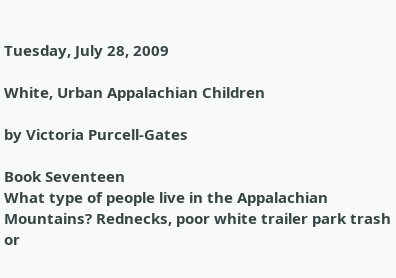Tuesday, July 28, 2009

White, Urban Appalachian Children

by Victoria Purcell-Gates

Book Seventeen
What type of people live in the Appalachian Mountains? Rednecks, poor white trailer park trash or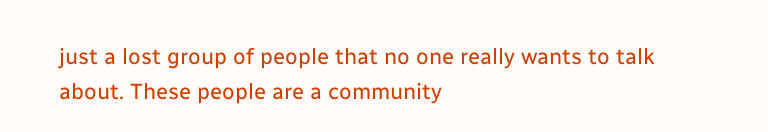just a lost group of people that no one really wants to talk about. These people are a community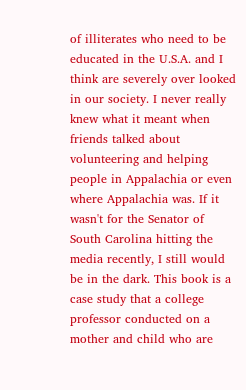of illiterates who need to be educated in the U.S.A. and I think are severely over looked in our society. I never really knew what it meant when friends talked about volunteering and helping people in Appalachia or even where Appalachia was. If it wasn't for the Senator of South Carolina hitting the media recently, I still would be in the dark. This book is a case study that a college professor conducted on a mother and child who are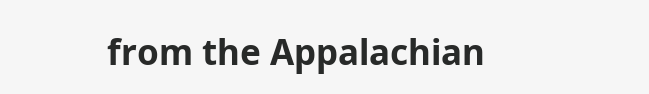from the Appalachian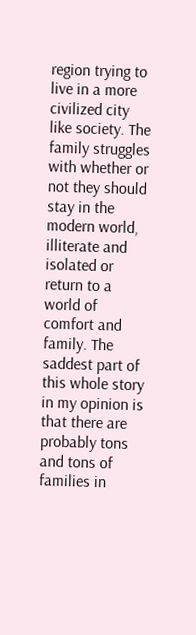region trying to live in a more civilized city like society. The family struggles with whether or not they should stay in the modern world, illiterate and isolated or return to a world of comfort and family. The saddest part of this whole story in my opinion is that there are probably tons and tons of families in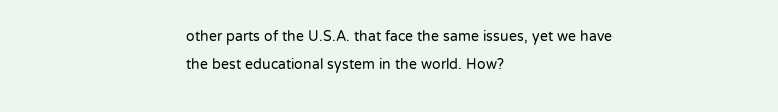other parts of the U.S.A. that face the same issues, yet we have the best educational system in the world. How?